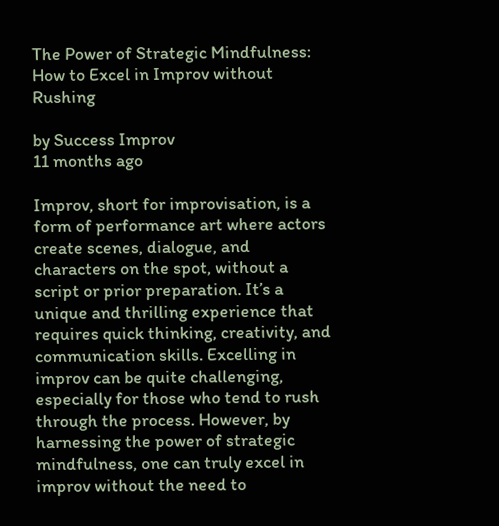The Power of Strategic Mindfulness: How to Excel in Improv without Rushing

by Success Improv
11 months ago

Improv, short for improvisation, is a form of performance art where actors create scenes, dialogue, and characters on the spot, without a script or prior preparation. It’s a unique and thrilling experience that requires quick thinking, creativity, and communication skills. Excelling in improv can be quite challenging, especially for those who tend to rush through the process. However, by harnessing the power of strategic mindfulness, one can truly excel in improv without the need to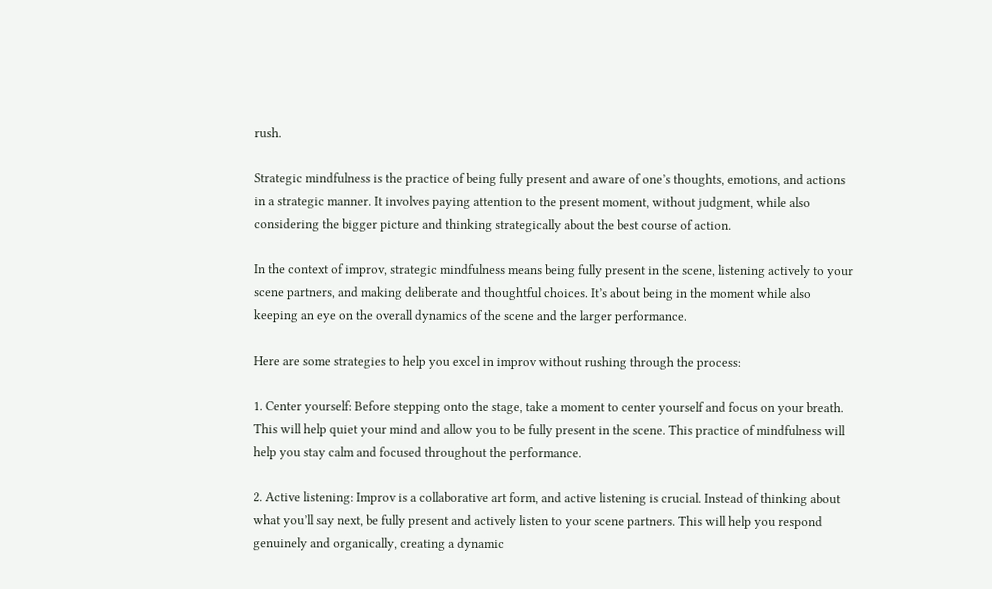rush.

Strategic mindfulness is the practice of being fully present and aware of one’s thoughts, emotions, and actions in a strategic manner. It involves paying attention to the present moment, without judgment, while also considering the bigger picture and thinking strategically about the best course of action.

In the context of improv, strategic mindfulness means being fully present in the scene, listening actively to your scene partners, and making deliberate and thoughtful choices. It’s about being in the moment while also keeping an eye on the overall dynamics of the scene and the larger performance.

Here are some strategies to help you excel in improv without rushing through the process:

1. Center yourself: Before stepping onto the stage, take a moment to center yourself and focus on your breath. This will help quiet your mind and allow you to be fully present in the scene. This practice of mindfulness will help you stay calm and focused throughout the performance.

2. Active listening: Improv is a collaborative art form, and active listening is crucial. Instead of thinking about what you’ll say next, be fully present and actively listen to your scene partners. This will help you respond genuinely and organically, creating a dynamic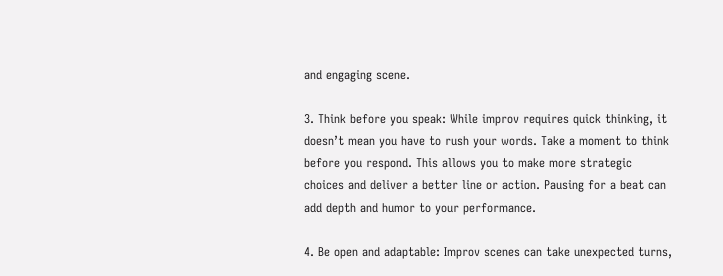and engaging scene.

3. Think before you speak: While improv requires quick thinking, it doesn’t mean you have to rush your words. Take a moment to think before you respond. This allows you to make more strategic choices and deliver a better line or action. Pausing for a beat can add depth and humor to your performance.

4. Be open and adaptable: Improv scenes can take unexpected turns,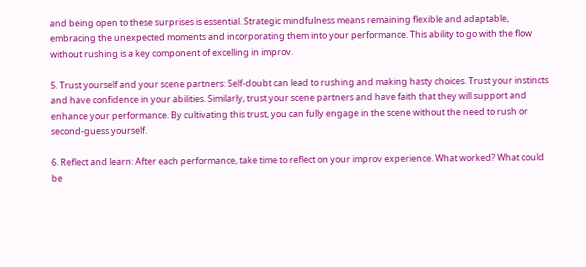and being open to these surprises is essential. Strategic mindfulness means remaining flexible and adaptable, embracing the unexpected moments and incorporating them into your performance. This ability to go with the flow without rushing is a key component of excelling in improv.

5. Trust yourself and your scene partners: Self-doubt can lead to rushing and making hasty choices. Trust your instincts and have confidence in your abilities. Similarly, trust your scene partners and have faith that they will support and enhance your performance. By cultivating this trust, you can fully engage in the scene without the need to rush or second-guess yourself.

6. Reflect and learn: After each performance, take time to reflect on your improv experience. What worked? What could be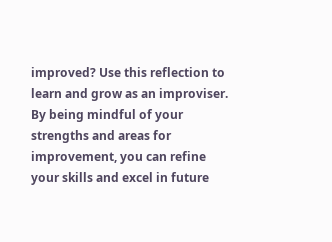improved? Use this reflection to learn and grow as an improviser. By being mindful of your strengths and areas for improvement, you can refine your skills and excel in future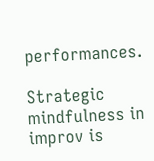performances.

Strategic mindfulness in improv is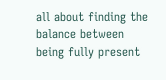all about finding the balance between being fully present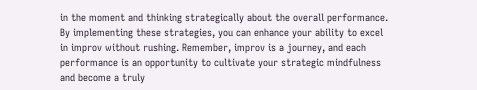in the moment and thinking strategically about the overall performance. By implementing these strategies, you can enhance your ability to excel in improv without rushing. Remember, improv is a journey, and each performance is an opportunity to cultivate your strategic mindfulness and become a truly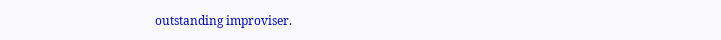outstanding improviser.